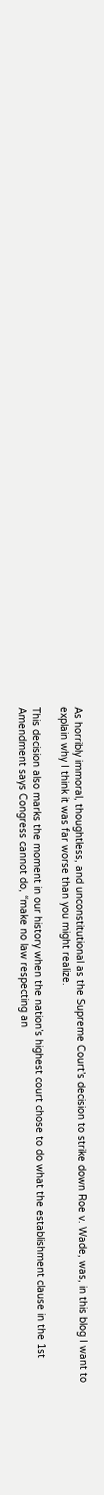As horribly immoral, thoughtless, and unconstitutional as the Supreme Court’s decision to strike down Roe v. Wade, was, in this blog I want to explain why I think it was far worse than you might realize.

This decision also marks the moment in our history when the nation’s highest court chose to do what the establishment clause in the 1st Amendment says Congress cannot do, “make no law respecting an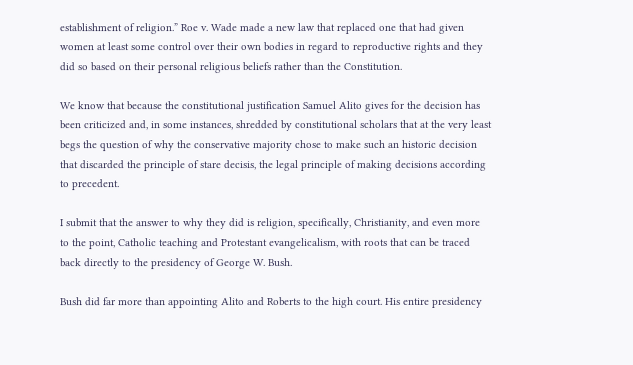establishment of religion.” Roe v. Wade made a new law that replaced one that had given women at least some control over their own bodies in regard to reproductive rights and they did so based on their personal religious beliefs rather than the Constitution.

We know that because the constitutional justification Samuel Alito gives for the decision has been criticized and, in some instances, shredded by constitutional scholars that at the very least begs the question of why the conservative majority chose to make such an historic decision that discarded the principle of stare decisis, the legal principle of making decisions according to precedent.

I submit that the answer to why they did is religion, specifically, Christianity, and even more to the point, Catholic teaching and Protestant evangelicalism, with roots that can be traced back directly to the presidency of George W. Bush.

Bush did far more than appointing Alito and Roberts to the high court. His entire presidency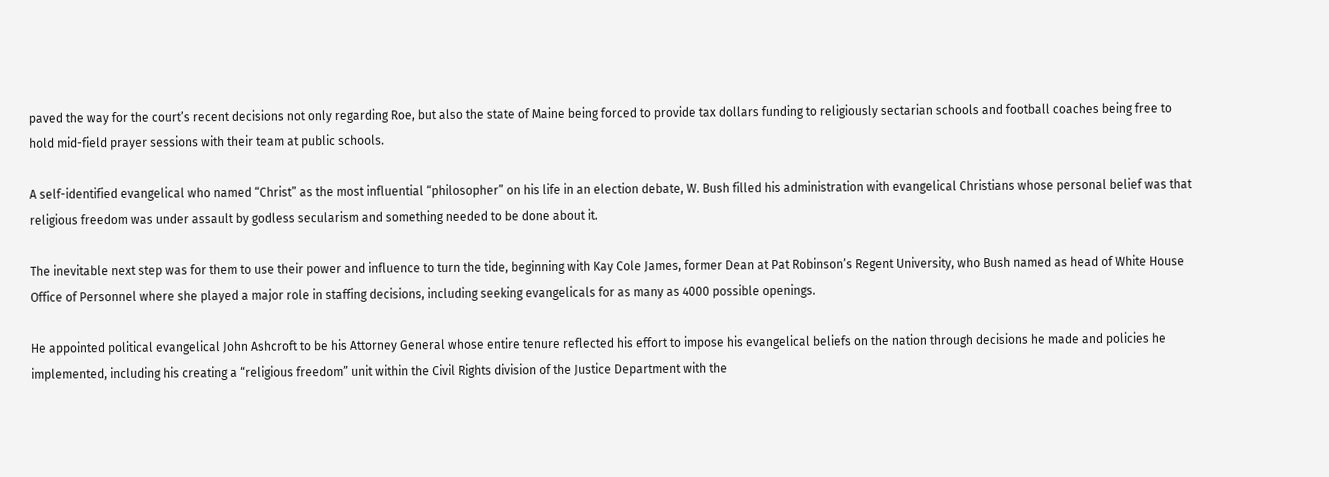paved the way for the court’s recent decisions not only regarding Roe, but also the state of Maine being forced to provide tax dollars funding to religiously sectarian schools and football coaches being free to hold mid-field prayer sessions with their team at public schools.

A self-identified evangelical who named “Christ” as the most influential “philosopher” on his life in an election debate, W. Bush filled his administration with evangelical Christians whose personal belief was that religious freedom was under assault by godless secularism and something needed to be done about it.

The inevitable next step was for them to use their power and influence to turn the tide, beginning with Kay Cole James, former Dean at Pat Robinson’s Regent University, who Bush named as head of White House Office of Personnel where she played a major role in staffing decisions, including seeking evangelicals for as many as 4000 possible openings.

He appointed political evangelical John Ashcroft to be his Attorney General whose entire tenure reflected his effort to impose his evangelical beliefs on the nation through decisions he made and policies he implemented, including his creating a “religious freedom” unit within the Civil Rights division of the Justice Department with the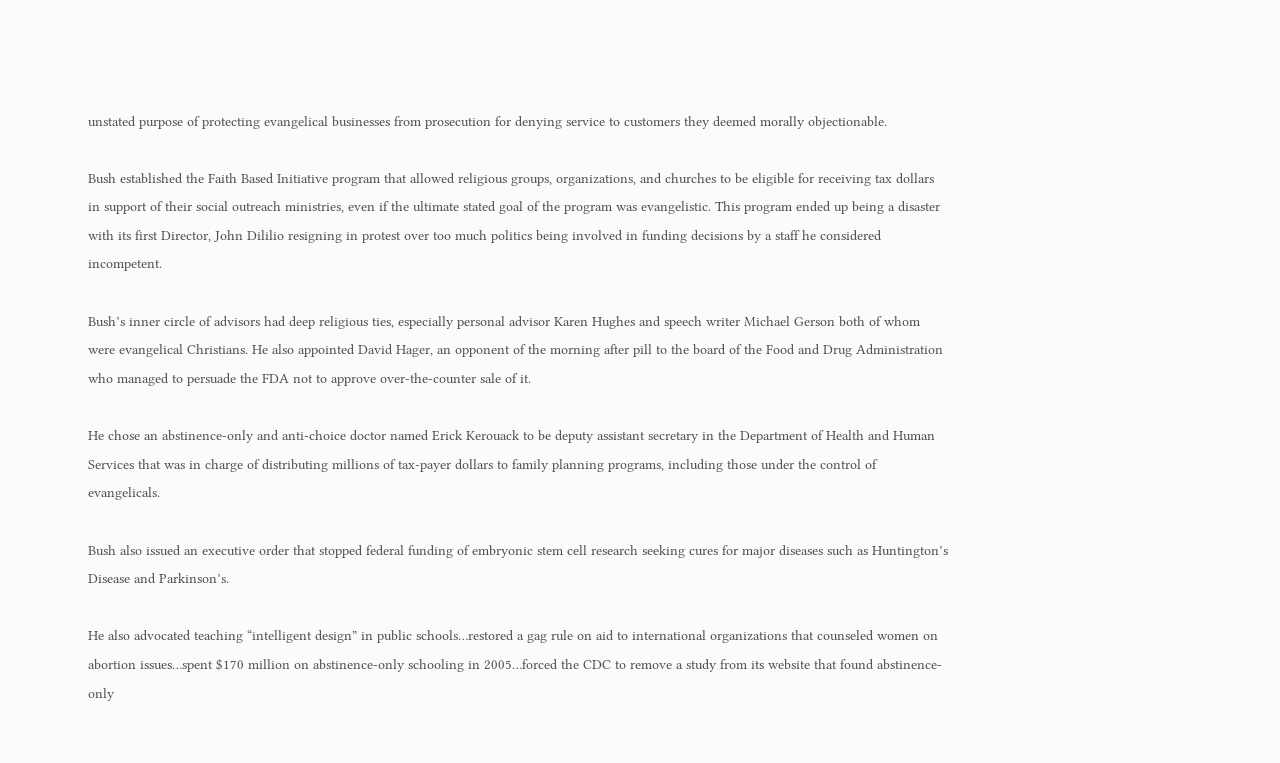unstated purpose of protecting evangelical businesses from prosecution for denying service to customers they deemed morally objectionable.

Bush established the Faith Based Initiative program that allowed religious groups, organizations, and churches to be eligible for receiving tax dollars in support of their social outreach ministries, even if the ultimate stated goal of the program was evangelistic. This program ended up being a disaster with its first Director, John Dililio resigning in protest over too much politics being involved in funding decisions by a staff he considered incompetent.

Bush’s inner circle of advisors had deep religious ties, especially personal advisor Karen Hughes and speech writer Michael Gerson both of whom were evangelical Christians. He also appointed David Hager, an opponent of the morning after pill to the board of the Food and Drug Administration who managed to persuade the FDA not to approve over-the-counter sale of it.

He chose an abstinence-only and anti-choice doctor named Erick Kerouack to be deputy assistant secretary in the Department of Health and Human Services that was in charge of distributing millions of tax-payer dollars to family planning programs, including those under the control of evangelicals.

Bush also issued an executive order that stopped federal funding of embryonic stem cell research seeking cures for major diseases such as Huntington’s Disease and Parkinson’s.

He also advocated teaching “intelligent design” in public schools…restored a gag rule on aid to international organizations that counseled women on abortion issues…spent $170 million on abstinence-only schooling in 2005…forced the CDC to remove a study from its website that found abstinence-only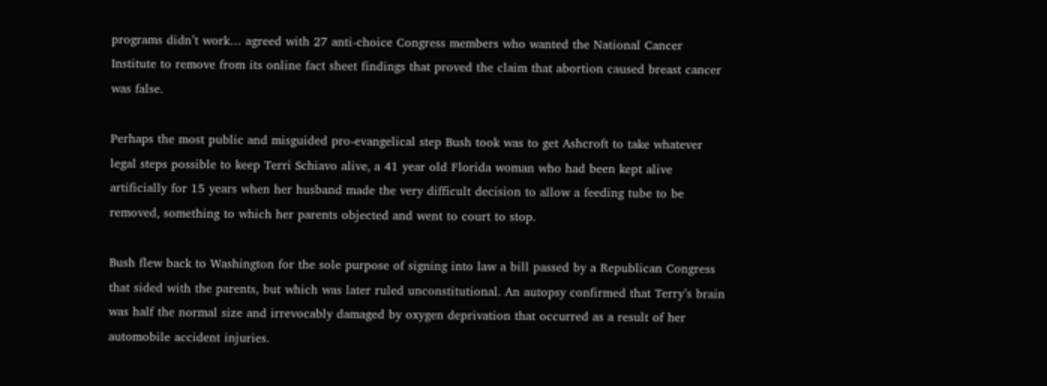programs didn’t work… agreed with 27 anti-choice Congress members who wanted the National Cancer Institute to remove from its online fact sheet findings that proved the claim that abortion caused breast cancer was false.

Perhaps the most public and misguided pro-evangelical step Bush took was to get Ashcroft to take whatever legal steps possible to keep Terri Schiavo alive, a 41 year old Florida woman who had been kept alive artificially for 15 years when her husband made the very difficult decision to allow a feeding tube to be removed, something to which her parents objected and went to court to stop.

Bush flew back to Washington for the sole purpose of signing into law a bill passed by a Republican Congress that sided with the parents, but which was later ruled unconstitutional. An autopsy confirmed that Terry’s brain was half the normal size and irrevocably damaged by oxygen deprivation that occurred as a result of her automobile accident injuries.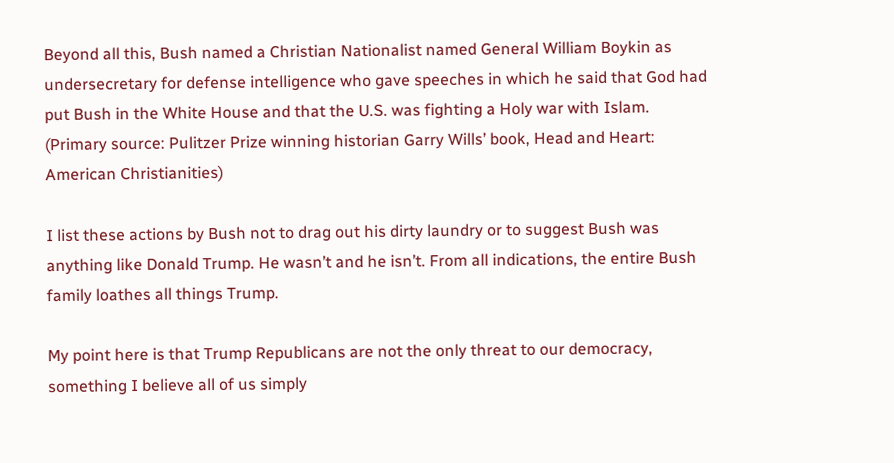Beyond all this, Bush named a Christian Nationalist named General William Boykin as undersecretary for defense intelligence who gave speeches in which he said that God had put Bush in the White House and that the U.S. was fighting a Holy war with Islam. (Primary source: Pulitzer Prize winning historian Garry Wills’ book, Head and Heart: American Christianities)

I list these actions by Bush not to drag out his dirty laundry or to suggest Bush was anything like Donald Trump. He wasn’t and he isn’t. From all indications, the entire Bush family loathes all things Trump.

My point here is that Trump Republicans are not the only threat to our democracy, something I believe all of us simply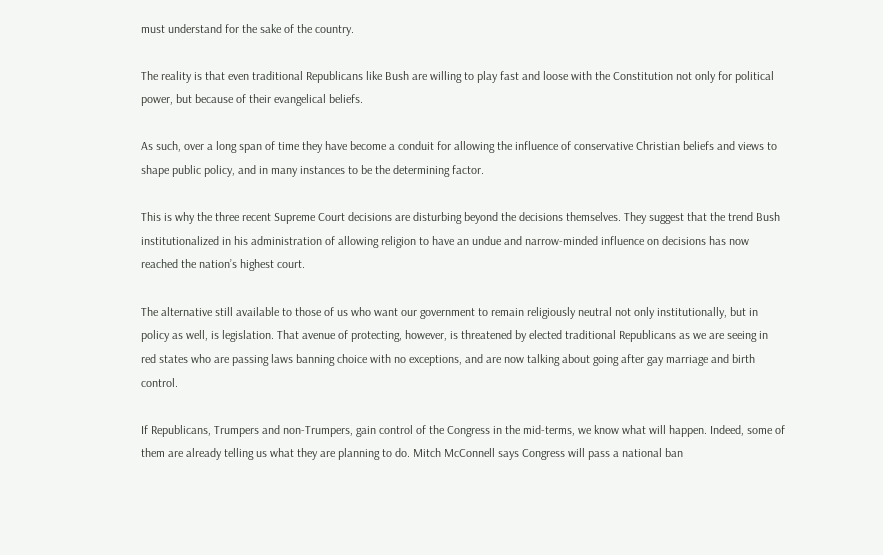must understand for the sake of the country.

The reality is that even traditional Republicans like Bush are willing to play fast and loose with the Constitution not only for political power, but because of their evangelical beliefs.

As such, over a long span of time they have become a conduit for allowing the influence of conservative Christian beliefs and views to shape public policy, and in many instances to be the determining factor.

This is why the three recent Supreme Court decisions are disturbing beyond the decisions themselves. They suggest that the trend Bush institutionalized in his administration of allowing religion to have an undue and narrow-minded influence on decisions has now reached the nation’s highest court.

The alternative still available to those of us who want our government to remain religiously neutral not only institutionally, but in policy as well, is legislation. That avenue of protecting, however, is threatened by elected traditional Republicans as we are seeing in red states who are passing laws banning choice with no exceptions, and are now talking about going after gay marriage and birth control.

If Republicans, Trumpers and non-Trumpers, gain control of the Congress in the mid-terms, we know what will happen. Indeed, some of them are already telling us what they are planning to do. Mitch McConnell says Congress will pass a national ban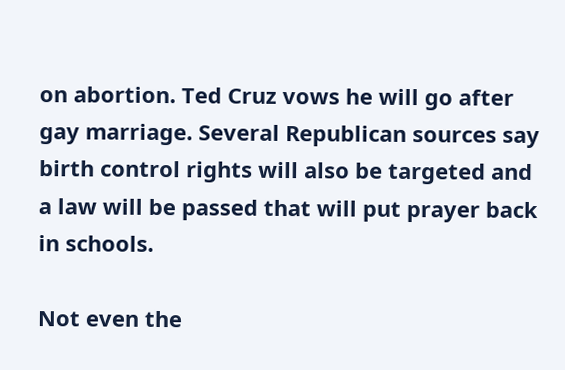on abortion. Ted Cruz vows he will go after gay marriage. Several Republican sources say birth control rights will also be targeted and a law will be passed that will put prayer back in schools.

Not even the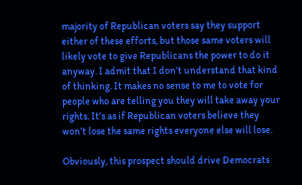majority of Republican voters say they support either of these efforts, but those same voters will likely vote to give Republicans the power to do it anyway. I admit that I don’t understand that kind of thinking. It makes no sense to me to vote for people who are telling you they will take away your rights. It’s as if Republican voters believe they won’t lose the same rights everyone else will lose.

Obviously, this prospect should drive Democrats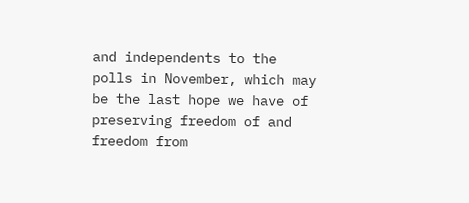and independents to the polls in November, which may be the last hope we have of preserving freedom of and freedom from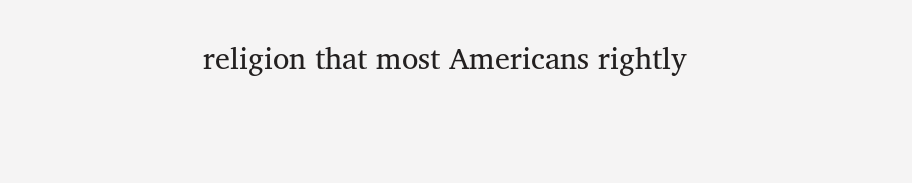religion that most Americans rightly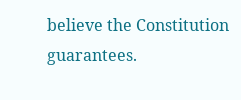believe the Constitution guarantees.